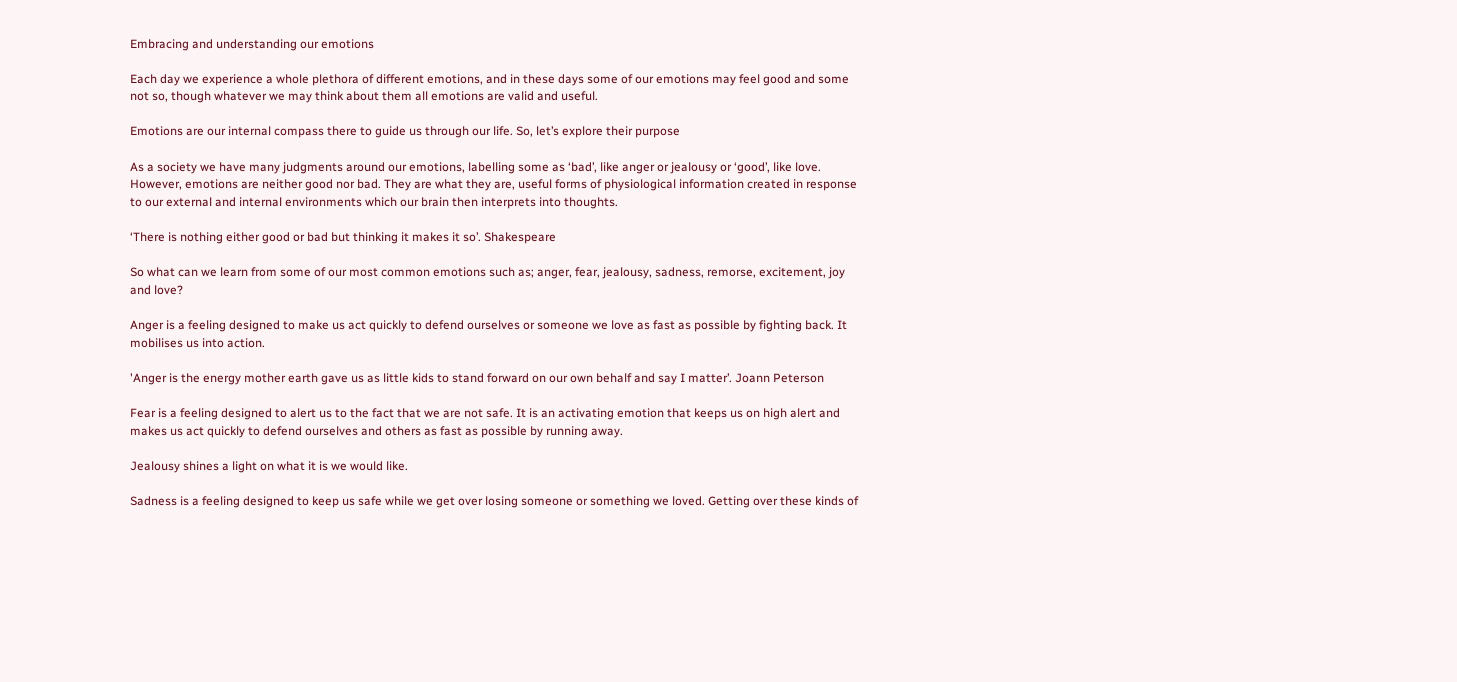Embracing and understanding our emotions

Each day we experience a whole plethora of different emotions, and in these days some of our emotions may feel good and some not so, though whatever we may think about them all emotions are valid and useful.

Emotions are our internal compass there to guide us through our life. So, let’s explore their purpose

As a society we have many judgments around our emotions, labelling some as ‘bad’, like anger or jealousy or ‘good’, like love. However, emotions are neither good nor bad. They are what they are, useful forms of physiological information created in response to our external and internal environments which our brain then interprets into thoughts.

‘There is nothing either good or bad but thinking it makes it so’. Shakespeare

So what can we learn from some of our most common emotions such as; anger, fear, jealousy, sadness, remorse, excitement, joy and love?

Anger is a feeling designed to make us act quickly to defend ourselves or someone we love as fast as possible by fighting back. It mobilises us into action.

'Anger is the energy mother earth gave us as little kids to stand forward on our own behalf and say I matter’. Joann Peterson

Fear is a feeling designed to alert us to the fact that we are not safe. It is an activating emotion that keeps us on high alert and makes us act quickly to defend ourselves and others as fast as possible by running away.

Jealousy shines a light on what it is we would like.

Sadness is a feeling designed to keep us safe while we get over losing someone or something we loved. Getting over these kinds of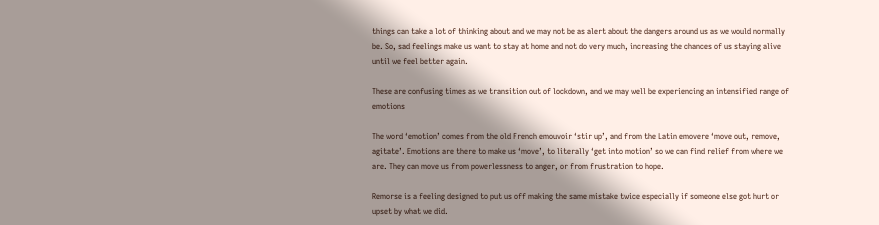things can take a lot of thinking about and we may not be as alert about the dangers around us as we would normally be. So, sad feelings make us want to stay at home and not do very much, increasing the chances of us staying alive until we feel better again.

These are confusing times as we transition out of lockdown, and we may well be experiencing an intensified range of emotions

The word ‘emotion’ comes from the old French emouvoir ‘stir up’, and from the Latin emovere ‘move out, remove, agitate’. Emotions are there to make us ‘move’, to literally ‘get into motion’ so we can find relief from where we are. They can move us from powerlessness to anger, or from frustration to hope.

Remorse is a feeling designed to put us off making the same mistake twice especially if someone else got hurt or upset by what we did.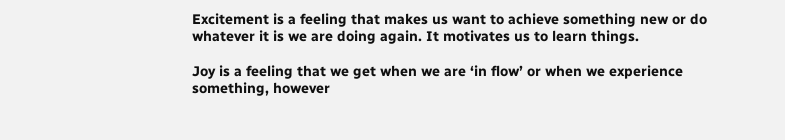Excitement is a feeling that makes us want to achieve something new or do whatever it is we are doing again. It motivates us to learn things.

Joy is a feeling that we get when we are ‘in flow’ or when we experience something, however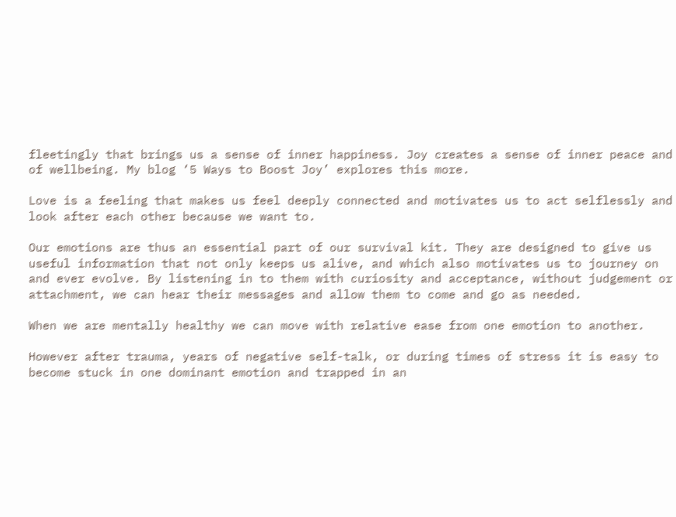fleetingly that brings us a sense of inner happiness. Joy creates a sense of inner peace and of wellbeing. My blog ‘5 Ways to Boost Joy’ explores this more.

Love is a feeling that makes us feel deeply connected and motivates us to act selflessly and look after each other because we want to.

Our emotions are thus an essential part of our survival kit. They are designed to give us useful information that not only keeps us alive, and which also motivates us to journey on and ever evolve. By listening in to them with curiosity and acceptance, without judgement or attachment, we can hear their messages and allow them to come and go as needed.

When we are mentally healthy we can move with relative ease from one emotion to another.

However after trauma, years of negative self-talk, or during times of stress it is easy to become stuck in one dominant emotion and trapped in an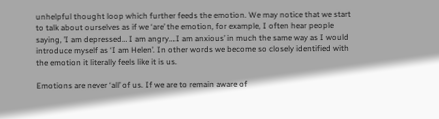unhelpful thought loop which further feeds the emotion. We may notice that we start to talk about ourselves as if we ‘are’ the emotion, for example, I often hear people saying, ’I am depressed… I am angry….I am anxious’ in much the same way as I would introduce myself as ‘I am Helen’. In other words we become so closely identified with the emotion it literally feels like it is us.

Emotions are never ‘all’ of us. If we are to remain aware of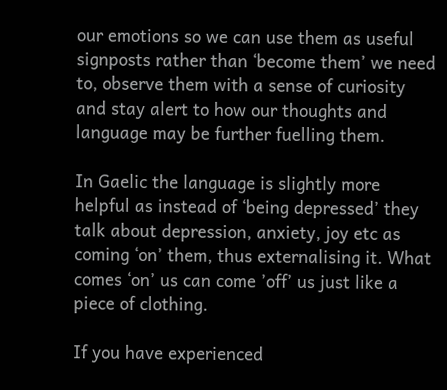our emotions so we can use them as useful signposts rather than ‘become them’ we need to, observe them with a sense of curiosity and stay alert to how our thoughts and language may be further fuelling them.

In Gaelic the language is slightly more helpful as instead of ‘being depressed’ they talk about depression, anxiety, joy etc as coming ‘on’ them, thus externalising it. What comes ‘on’ us can come ’off’ us just like a piece of clothing.

If you have experienced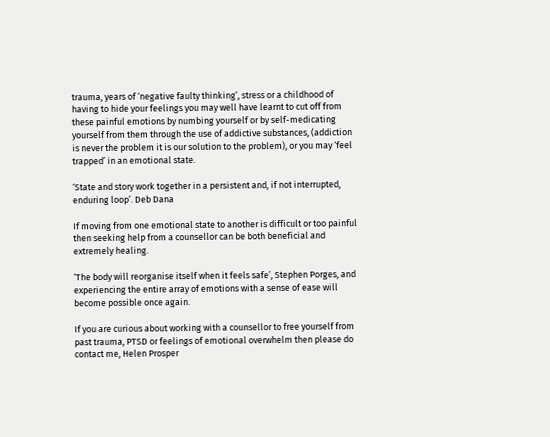trauma, years of ‘negative faulty thinking’, stress or a childhood of having to hide your feelings you may well have learnt to cut off from these painful emotions by numbing yourself or by self-medicating yourself from them through the use of addictive substances, (addiction is never the problem it is our solution to the problem), or you may ‘feel trapped’ in an emotional state.

‘State and story work together in a persistent and, if not interrupted, enduring loop’. Deb Dana

If moving from one emotional state to another is difficult or too painful then seeking help from a counsellor can be both beneficial and extremely healing.

‘The body will reorganise itself when it feels safe’, Stephen Porges, and experiencing the entire array of emotions with a sense of ease will become possible once again.

If you are curious about working with a counsellor to free yourself from past trauma, PTSD or feelings of emotional overwhelm then please do contact me, Helen Prosper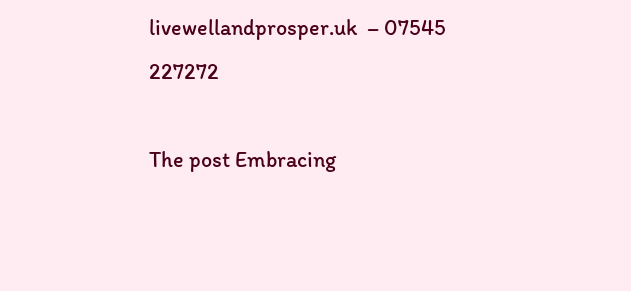livewellandprosper.uk  – 07545 227272

The post Embracing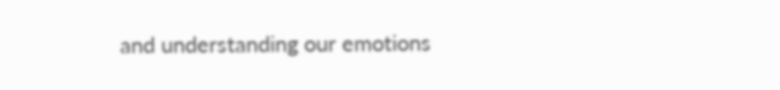and understanding our emotions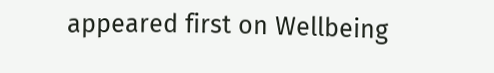appeared first on Wellbeing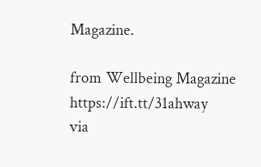Magazine.

from Wellbeing Magazine https://ift.tt/31ahway
via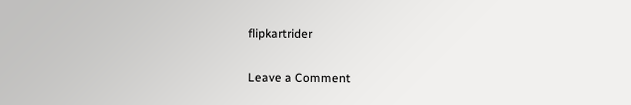flipkartrider

Leave a Comment